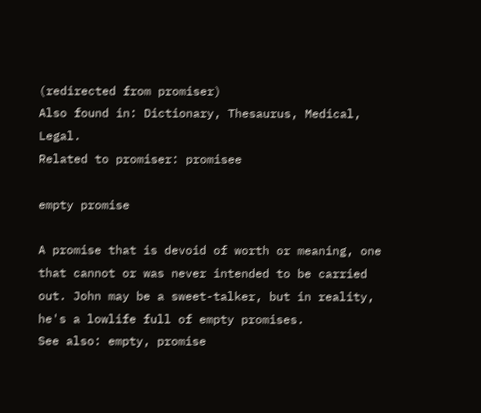(redirected from promiser)
Also found in: Dictionary, Thesaurus, Medical, Legal.
Related to promiser: promisee

empty promise

A promise that is devoid of worth or meaning, one that cannot or was never intended to be carried out. John may be a sweet-talker, but in reality, he's a lowlife full of empty promises.
See also: empty, promise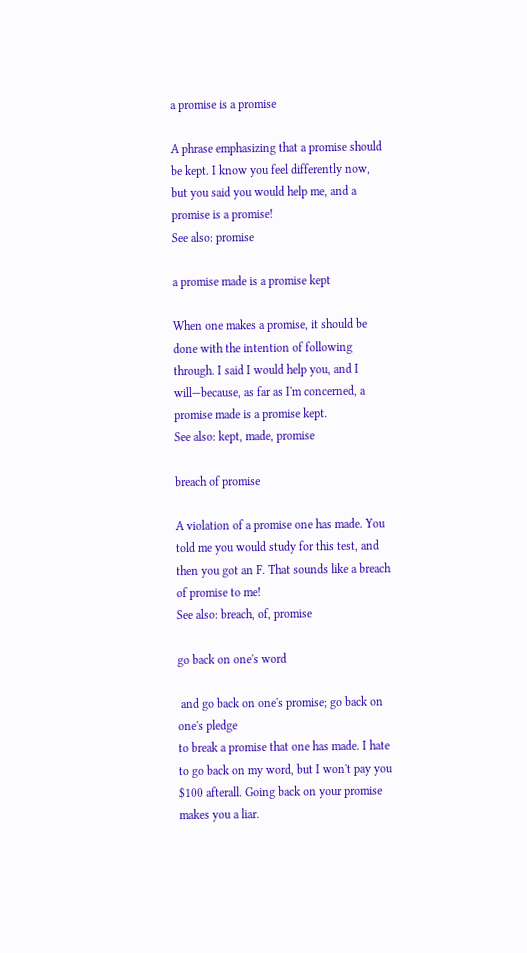a promise is a promise

A phrase emphasizing that a promise should be kept. I know you feel differently now, but you said you would help me, and a promise is a promise!
See also: promise

a promise made is a promise kept

When one makes a promise, it should be done with the intention of following through. I said I would help you, and I will—because, as far as I'm concerned, a promise made is a promise kept.
See also: kept, made, promise

breach of promise

A violation of a promise one has made. You told me you would study for this test, and then you got an F. That sounds like a breach of promise to me!
See also: breach, of, promise

go back on one's word

 and go back on one's promise; go back on one's pledge
to break a promise that one has made. I hate to go back on my word, but I won't pay you $100 afterall. Going back on your promise makes you a liar.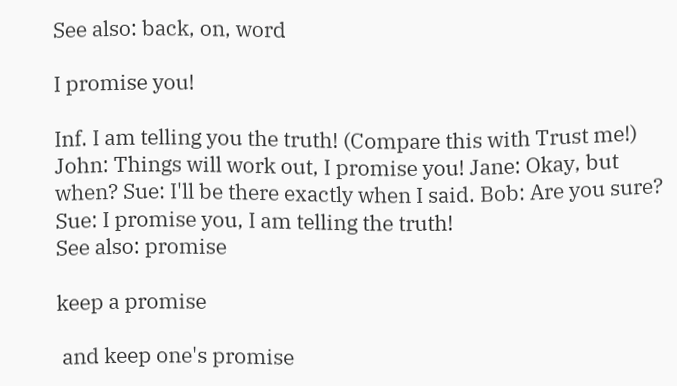See also: back, on, word

I promise you!

Inf. I am telling you the truth! (Compare this with Trust me!) John: Things will work out, I promise you! Jane: Okay, but when? Sue: I'll be there exactly when I said. Bob: Are you sure? Sue: I promise you, I am telling the truth!
See also: promise

keep a promise

 and keep one's promise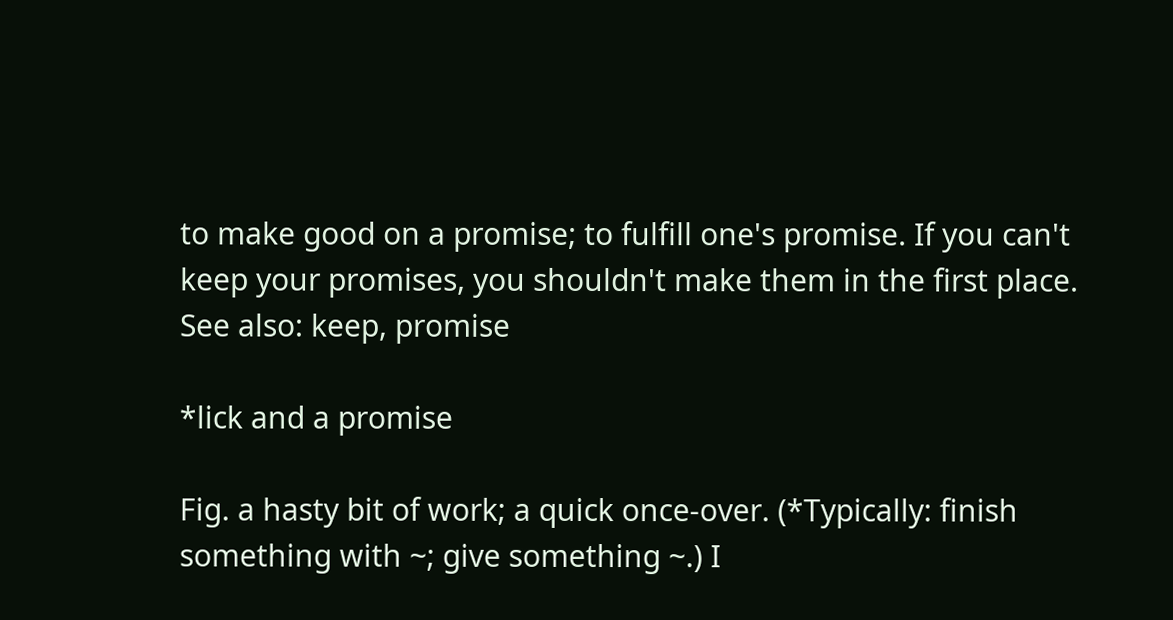to make good on a promise; to fulfill one's promise. If you can't keep your promises, you shouldn't make them in the first place.
See also: keep, promise

*lick and a promise

Fig. a hasty bit of work; a quick once-over. (*Typically: finish something with ~; give something ~.) I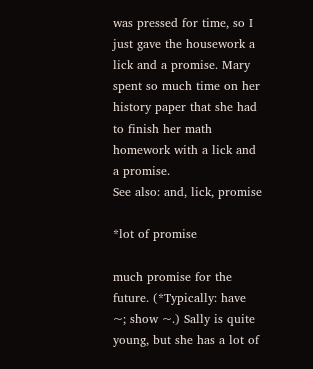was pressed for time, so I just gave the housework a lick and a promise. Mary spent so much time on her history paper that she had to finish her math homework with a lick and a promise.
See also: and, lick, promise

*lot of promise

much promise for the future. (*Typically: have ~; show ~.) Sally is quite young, but she has a lot of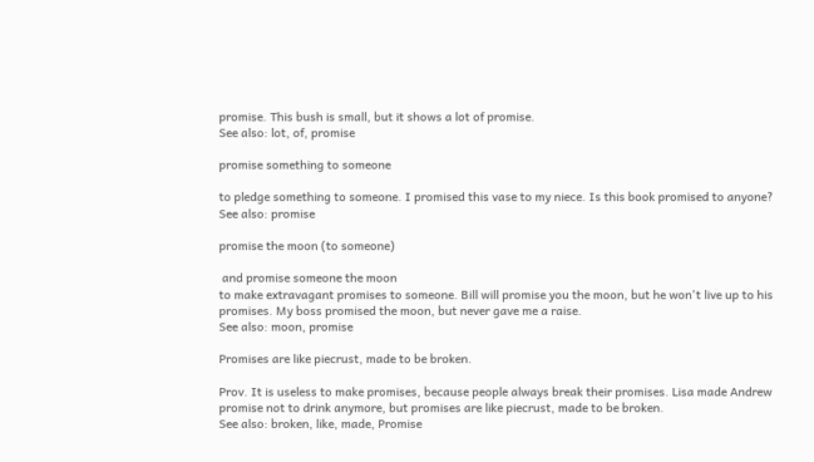promise. This bush is small, but it shows a lot of promise.
See also: lot, of, promise

promise something to someone

to pledge something to someone. I promised this vase to my niece. Is this book promised to anyone?
See also: promise

promise the moon (to someone)

 and promise someone the moon
to make extravagant promises to someone. Bill will promise you the moon, but he won't live up to his promises. My boss promised the moon, but never gave me a raise.
See also: moon, promise

Promises are like piecrust, made to be broken.

Prov. It is useless to make promises, because people always break their promises. Lisa made Andrew promise not to drink anymore, but promises are like piecrust, made to be broken.
See also: broken, like, made, Promise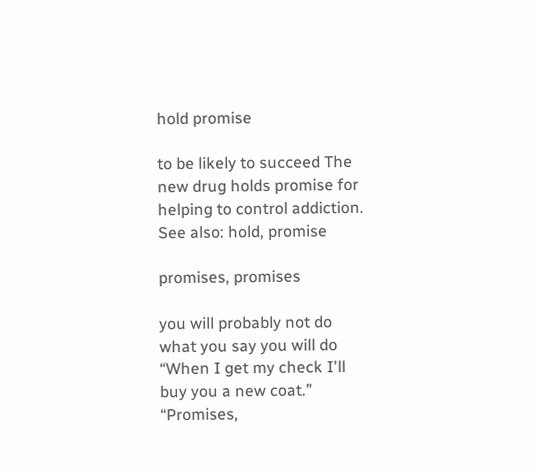hold promise

to be likely to succeed The new drug holds promise for helping to control addiction.
See also: hold, promise

promises, promises

you will probably not do what you say you will do “When I get my check I'll buy you a new coat.” “Promises,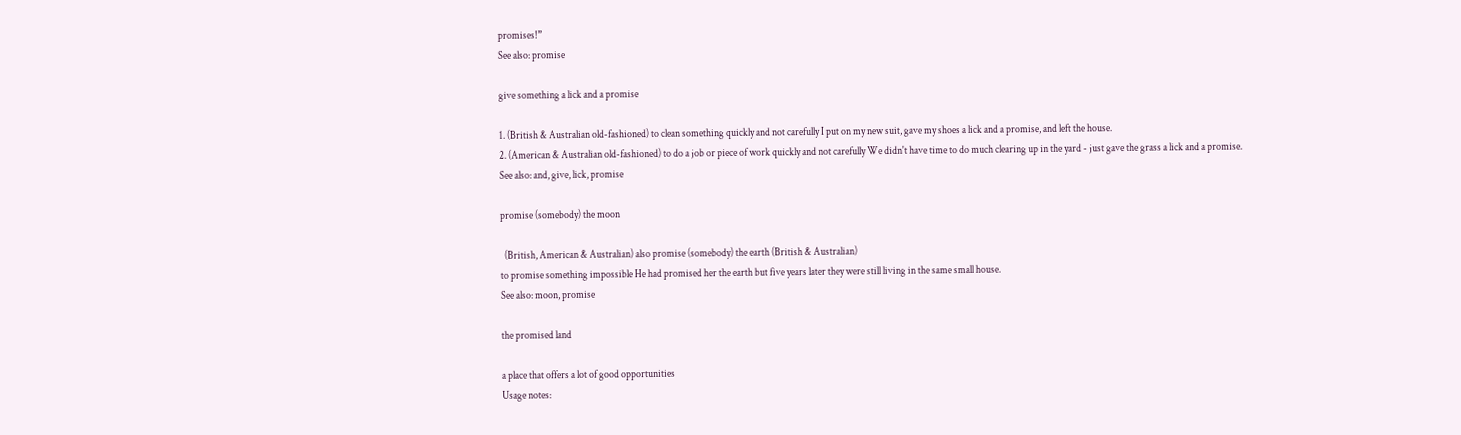promises!”
See also: promise

give something a lick and a promise

1. (British & Australian old-fashioned) to clean something quickly and not carefully I put on my new suit, gave my shoes a lick and a promise, and left the house.
2. (American & Australian old-fashioned) to do a job or piece of work quickly and not carefully We didn't have time to do much clearing up in the yard - just gave the grass a lick and a promise.
See also: and, give, lick, promise

promise (somebody) the moon

  (British, American & Australian) also promise (somebody) the earth (British & Australian)
to promise something impossible He had promised her the earth but five years later they were still living in the same small house.
See also: moon, promise

the promised land

a place that offers a lot of good opportunities
Usage notes: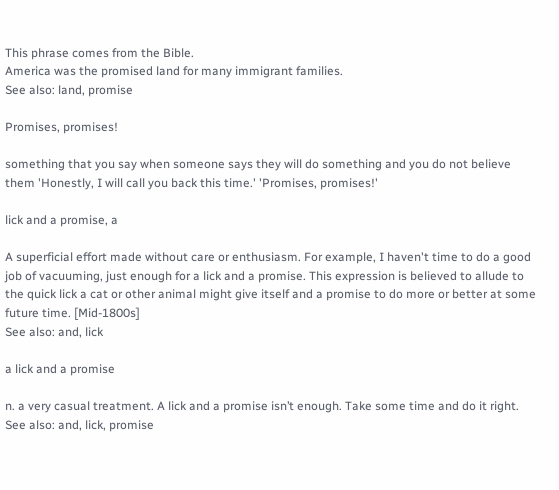This phrase comes from the Bible.
America was the promised land for many immigrant families.
See also: land, promise

Promises, promises!

something that you say when someone says they will do something and you do not believe them 'Honestly, I will call you back this time.' 'Promises, promises!'

lick and a promise, a

A superficial effort made without care or enthusiasm. For example, I haven't time to do a good job of vacuuming, just enough for a lick and a promise. This expression is believed to allude to the quick lick a cat or other animal might give itself and a promise to do more or better at some future time. [Mid-1800s]
See also: and, lick

a lick and a promise

n. a very casual treatment. A lick and a promise isn’t enough. Take some time and do it right.
See also: and, lick, promise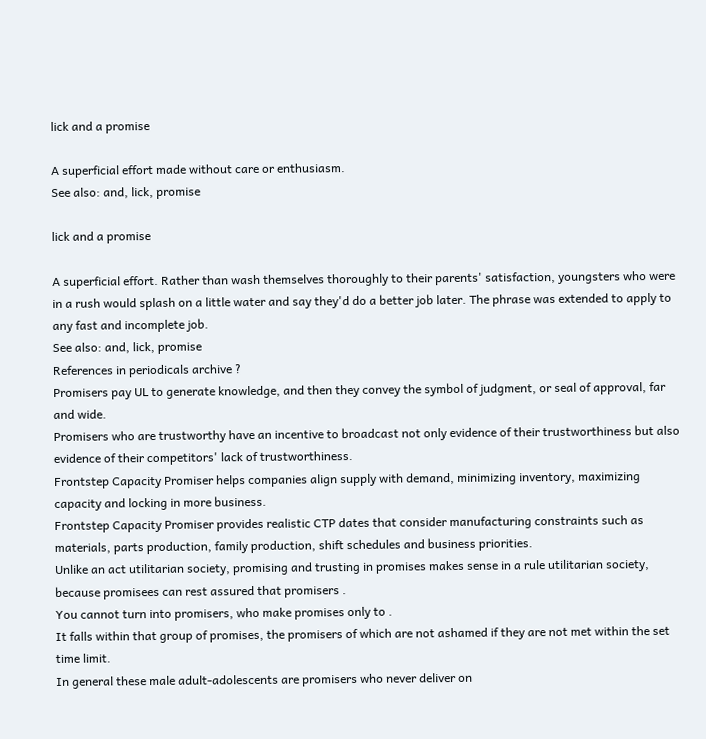lick and a promise

A superficial effort made without care or enthusiasm.
See also: and, lick, promise

lick and a promise

A superficial effort. Rather than wash themselves thoroughly to their parents' satisfaction, youngsters who were in a rush would splash on a little water and say they'd do a better job later. The phrase was extended to apply to any fast and incomplete job.
See also: and, lick, promise
References in periodicals archive ?
Promisers pay UL to generate knowledge, and then they convey the symbol of judgment, or seal of approval, far and wide.
Promisers who are trustworthy have an incentive to broadcast not only evidence of their trustworthiness but also evidence of their competitors' lack of trustworthiness.
Frontstep Capacity Promiser helps companies align supply with demand, minimizing inventory, maximizing capacity and locking in more business.
Frontstep Capacity Promiser provides realistic CTP dates that consider manufacturing constraints such as materials, parts production, family production, shift schedules and business priorities.
Unlike an act utilitarian society, promising and trusting in promises makes sense in a rule utilitarian society, because promisees can rest assured that promisers .
You cannot turn into promisers, who make promises only to .
It falls within that group of promises, the promisers of which are not ashamed if they are not met within the set time limit.
In general these male adult-adolescents are promisers who never deliver on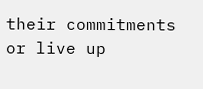their commitments or live up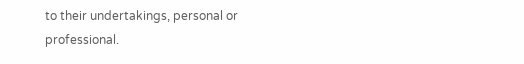to their undertakings, personal or professional.